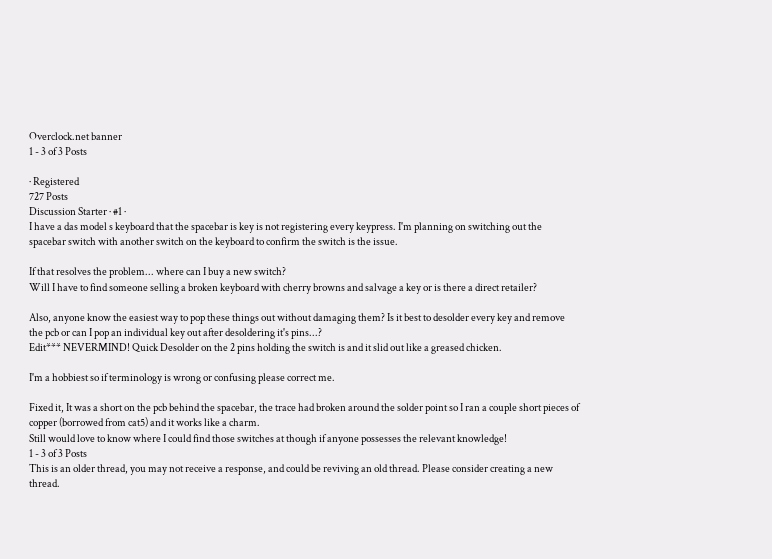Overclock.net banner
1 - 3 of 3 Posts

· Registered
727 Posts
Discussion Starter · #1 ·
I have a das model s keyboard that the spacebar is key is not registering every keypress. I'm planning on switching out the spacebar switch with another switch on the keyboard to confirm the switch is the issue.

If that resolves the problem... where can I buy a new switch?
Will I have to find someone selling a broken keyboard with cherry browns and salvage a key or is there a direct retailer?

Also, anyone know the easiest way to pop these things out without damaging them? Is it best to desolder every key and remove the pcb or can I pop an individual key out after desoldering it's pins...?
Edit*** NEVERMIND! Quick Desolder on the 2 pins holding the switch is and it slid out like a greased chicken.

I'm a hobbiest so if terminology is wrong or confusing please correct me.

Fixed it, It was a short on the pcb behind the spacebar, the trace had broken around the solder point so I ran a couple short pieces of copper (borrowed from cat5) and it works like a charm.
Still would love to know where I could find those switches at though if anyone possesses the relevant knowledge!
1 - 3 of 3 Posts
This is an older thread, you may not receive a response, and could be reviving an old thread. Please consider creating a new thread.